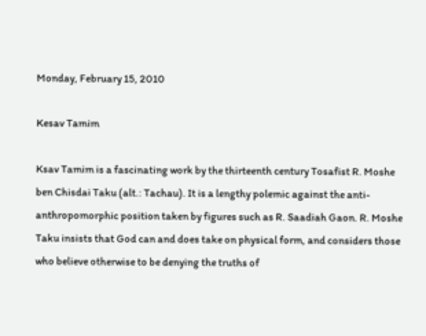Monday, February 15, 2010

Kesav Tamim

Ksav Tamim is a fascinating work by the thirteenth century Tosafist R. Moshe ben Chisdai Taku (alt.: Tachau). It is a lengthy polemic against the anti-anthropomorphic position taken by figures such as R. Saadiah Gaon. R. Moshe Taku insists that God can and does take on physical form, and considers those who believe otherwise to be denying the truths of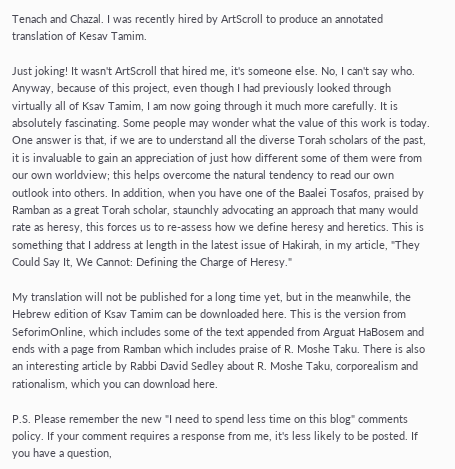Tenach and Chazal. I was recently hired by ArtScroll to produce an annotated translation of Kesav Tamim.

Just joking! It wasn't ArtScroll that hired me, it's someone else. No, I can't say who. Anyway, because of this project, even though I had previously looked through virtually all of Ksav Tamim, I am now going through it much more carefully. It is absolutely fascinating. Some people may wonder what the value of this work is today. One answer is that, if we are to understand all the diverse Torah scholars of the past, it is invaluable to gain an appreciation of just how different some of them were from our own worldview; this helps overcome the natural tendency to read our own outlook into others. In addition, when you have one of the Baalei Tosafos, praised by Ramban as a great Torah scholar, staunchly advocating an approach that many would rate as heresy, this forces us to re-assess how we define heresy and heretics. This is something that I address at length in the latest issue of Hakirah, in my article, "They Could Say It, We Cannot: Defining the Charge of Heresy."

My translation will not be published for a long time yet, but in the meanwhile, the Hebrew edition of Ksav Tamim can be downloaded here. This is the version from SeforimOnline, which includes some of the text appended from Arguat HaBosem and ends with a page from Ramban which includes praise of R. Moshe Taku. There is also an interesting article by Rabbi David Sedley about R. Moshe Taku, corporealism and rationalism, which you can download here.

P.S. Please remember the new "I need to spend less time on this blog" comments policy. If your comment requires a response from me, it's less likely to be posted. If you have a question,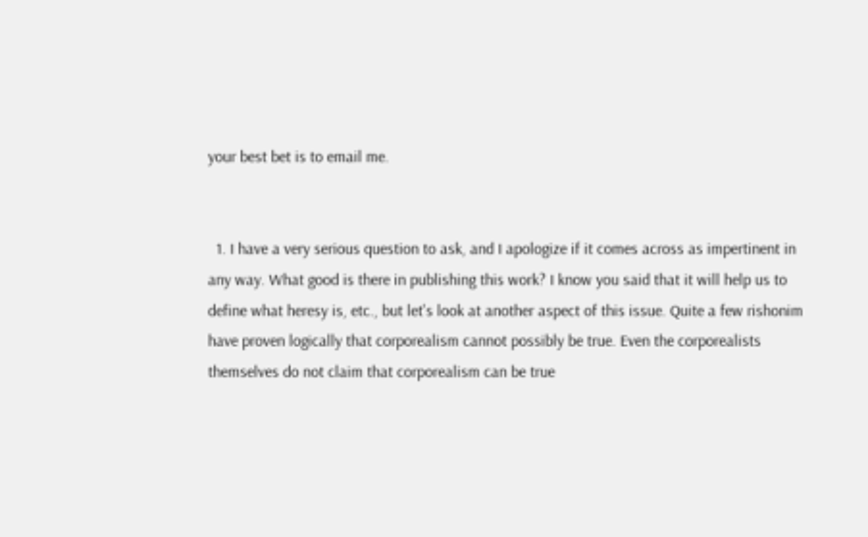your best bet is to email me.


  1. I have a very serious question to ask, and I apologize if it comes across as impertinent in any way. What good is there in publishing this work? I know you said that it will help us to define what heresy is, etc., but let's look at another aspect of this issue. Quite a few rishonim have proven logically that corporealism cannot possibly be true. Even the corporealists themselves do not claim that corporealism can be true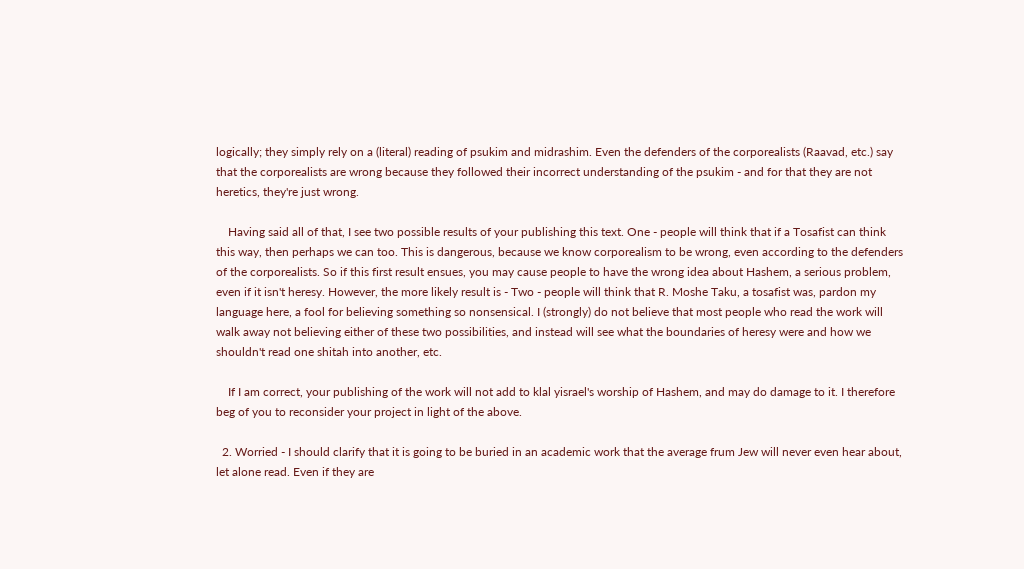logically; they simply rely on a (literal) reading of psukim and midrashim. Even the defenders of the corporealists (Raavad, etc.) say that the corporealists are wrong because they followed their incorrect understanding of the psukim - and for that they are not heretics, they're just wrong.

    Having said all of that, I see two possible results of your publishing this text. One - people will think that if a Tosafist can think this way, then perhaps we can too. This is dangerous, because we know corporealism to be wrong, even according to the defenders of the corporealists. So if this first result ensues, you may cause people to have the wrong idea about Hashem, a serious problem, even if it isn't heresy. However, the more likely result is - Two - people will think that R. Moshe Taku, a tosafist was, pardon my language here, a fool for believing something so nonsensical. I (strongly) do not believe that most people who read the work will walk away not believing either of these two possibilities, and instead will see what the boundaries of heresy were and how we shouldn't read one shitah into another, etc.

    If I am correct, your publishing of the work will not add to klal yisrael's worship of Hashem, and may do damage to it. I therefore beg of you to reconsider your project in light of the above.

  2. Worried - I should clarify that it is going to be buried in an academic work that the average frum Jew will never even hear about, let alone read. Even if they are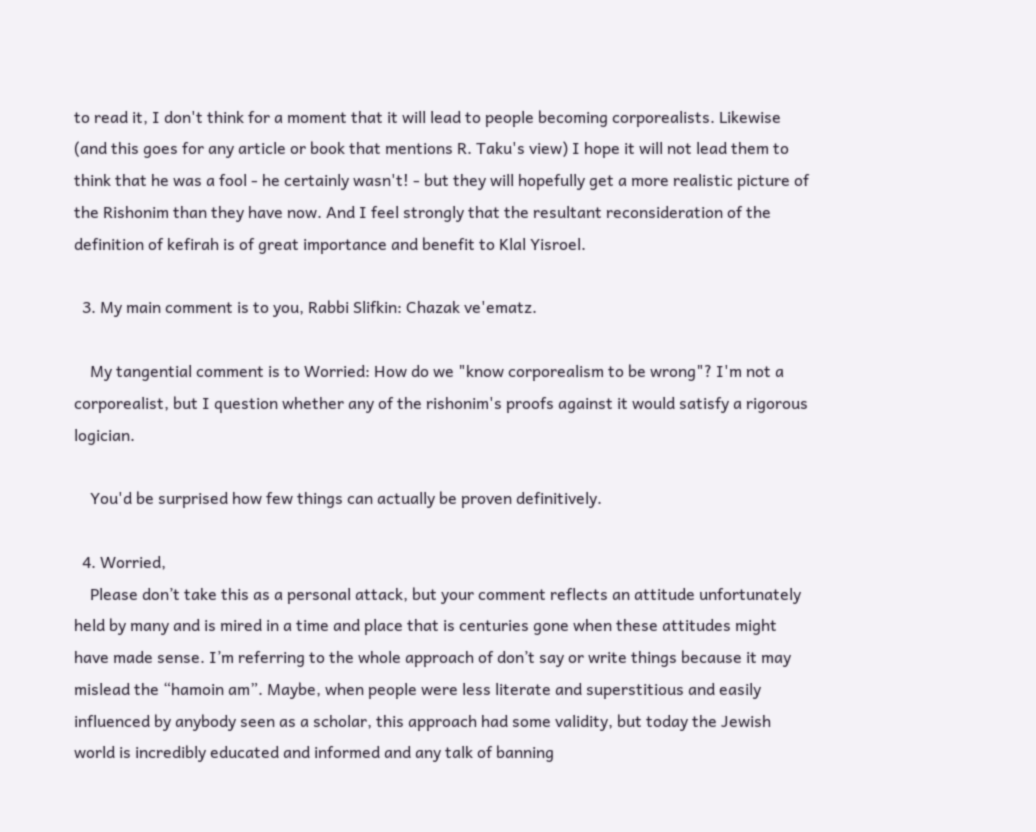to read it, I don't think for a moment that it will lead to people becoming corporealists. Likewise (and this goes for any article or book that mentions R. Taku's view) I hope it will not lead them to think that he was a fool - he certainly wasn't! - but they will hopefully get a more realistic picture of the Rishonim than they have now. And I feel strongly that the resultant reconsideration of the definition of kefirah is of great importance and benefit to Klal Yisroel.

  3. My main comment is to you, Rabbi Slifkin: Chazak ve'ematz.

    My tangential comment is to Worried: How do we "know corporealism to be wrong"? I'm not a corporealist, but I question whether any of the rishonim's proofs against it would satisfy a rigorous logician.

    You'd be surprised how few things can actually be proven definitively.

  4. Worried,
    Please don’t take this as a personal attack, but your comment reflects an attitude unfortunately held by many and is mired in a time and place that is centuries gone when these attitudes might have made sense. I’m referring to the whole approach of don’t say or write things because it may mislead the “hamoin am”. Maybe, when people were less literate and superstitious and easily influenced by anybody seen as a scholar, this approach had some validity, but today the Jewish world is incredibly educated and informed and any talk of banning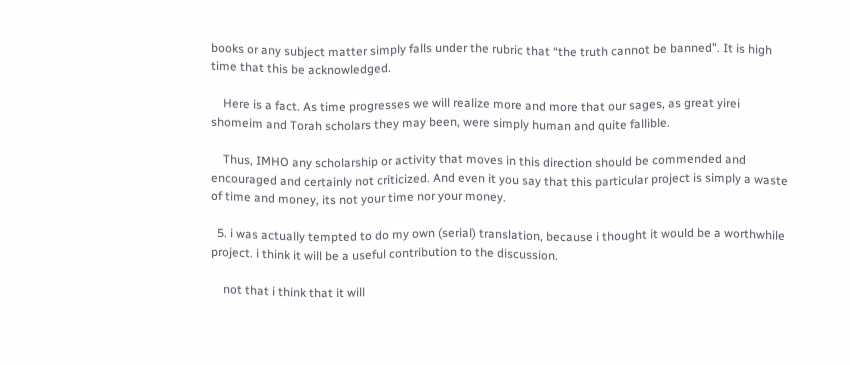books or any subject matter simply falls under the rubric that “the truth cannot be banned”. It is high time that this be acknowledged.

    Here is a fact. As time progresses we will realize more and more that our sages, as great yirei shomeim and Torah scholars they may been, were simply human and quite fallible.

    Thus, IMHO any scholarship or activity that moves in this direction should be commended and encouraged and certainly not criticized. And even it you say that this particular project is simply a waste of time and money, its not your time nor your money.

  5. i was actually tempted to do my own (serial) translation, because i thought it would be a worthwhile project. i think it will be a useful contribution to the discussion.

    not that i think that it will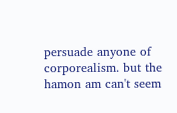persuade anyone of corporealism. but the hamon am can't seem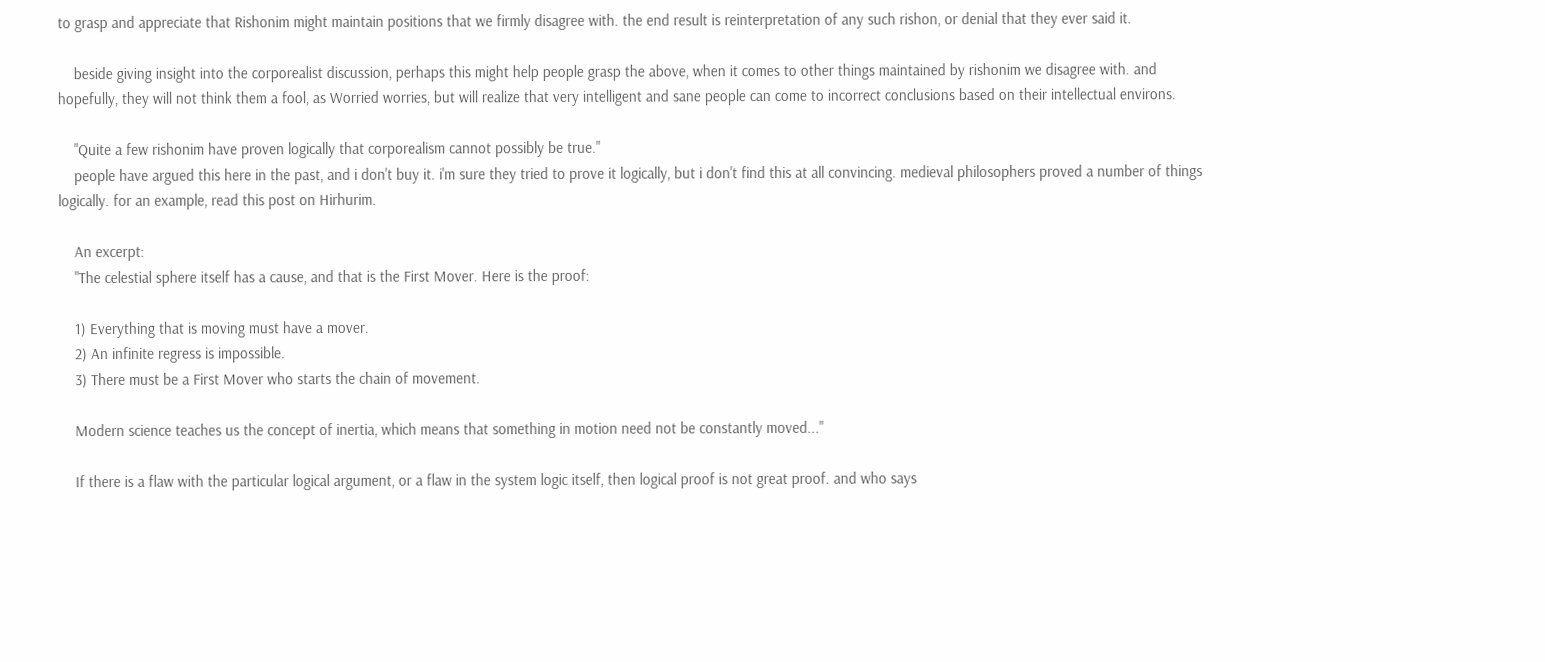to grasp and appreciate that Rishonim might maintain positions that we firmly disagree with. the end result is reinterpretation of any such rishon, or denial that they ever said it.

    beside giving insight into the corporealist discussion, perhaps this might help people grasp the above, when it comes to other things maintained by rishonim we disagree with. and hopefully, they will not think them a fool, as Worried worries, but will realize that very intelligent and sane people can come to incorrect conclusions based on their intellectual environs.

    "Quite a few rishonim have proven logically that corporealism cannot possibly be true."
    people have argued this here in the past, and i don't buy it. i'm sure they tried to prove it logically, but i don't find this at all convincing. medieval philosophers proved a number of things logically. for an example, read this post on Hirhurim.

    An excerpt:
    "The celestial sphere itself has a cause, and that is the First Mover. Here is the proof:

    1) Everything that is moving must have a mover.
    2) An infinite regress is impossible.
    3) There must be a First Mover who starts the chain of movement.

    Modern science teaches us the concept of inertia, which means that something in motion need not be constantly moved..."

    If there is a flaw with the particular logical argument, or a flaw in the system logic itself, then logical proof is not great proof. and who says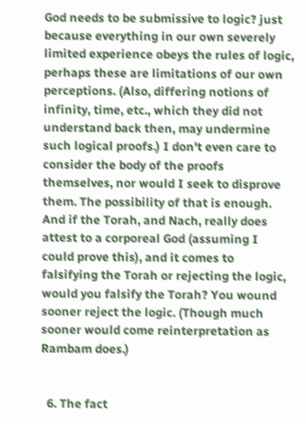God needs to be submissive to logic? just because everything in our own severely limited experience obeys the rules of logic, perhaps these are limitations of our own perceptions. (Also, differing notions of infinity, time, etc., which they did not understand back then, may undermine such logical proofs.) I don't even care to consider the body of the proofs themselves, nor would I seek to disprove them. The possibility of that is enough. And if the Torah, and Nach, really does attest to a corporeal God (assuming I could prove this), and it comes to falsifying the Torah or rejecting the logic, would you falsify the Torah? You wound sooner reject the logic. (Though much sooner would come reinterpretation as Rambam does.)


  6. The fact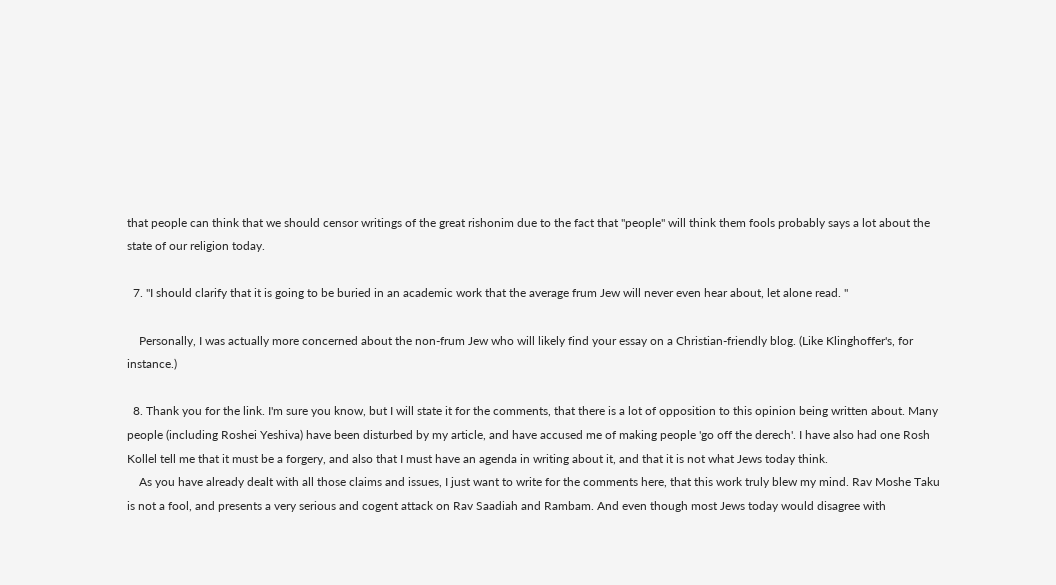that people can think that we should censor writings of the great rishonim due to the fact that "people" will think them fools probably says a lot about the state of our religion today.

  7. "I should clarify that it is going to be buried in an academic work that the average frum Jew will never even hear about, let alone read. "

    Personally, I was actually more concerned about the non-frum Jew who will likely find your essay on a Christian-friendly blog. (Like Klinghoffer's, for instance.)

  8. Thank you for the link. I'm sure you know, but I will state it for the comments, that there is a lot of opposition to this opinion being written about. Many people (including Roshei Yeshiva) have been disturbed by my article, and have accused me of making people 'go off the derech'. I have also had one Rosh Kollel tell me that it must be a forgery, and also that I must have an agenda in writing about it, and that it is not what Jews today think.
    As you have already dealt with all those claims and issues, I just want to write for the comments here, that this work truly blew my mind. Rav Moshe Taku is not a fool, and presents a very serious and cogent attack on Rav Saadiah and Rambam. And even though most Jews today would disagree with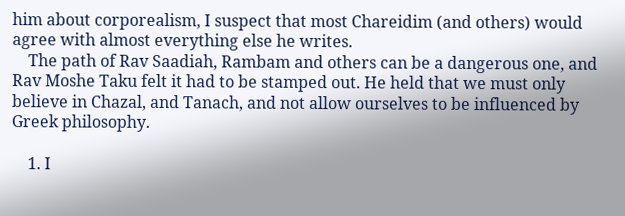him about corporealism, I suspect that most Chareidim (and others) would agree with almost everything else he writes.
    The path of Rav Saadiah, Rambam and others can be a dangerous one, and Rav Moshe Taku felt it had to be stamped out. He held that we must only believe in Chazal, and Tanach, and not allow ourselves to be influenced by Greek philosophy.

    1. I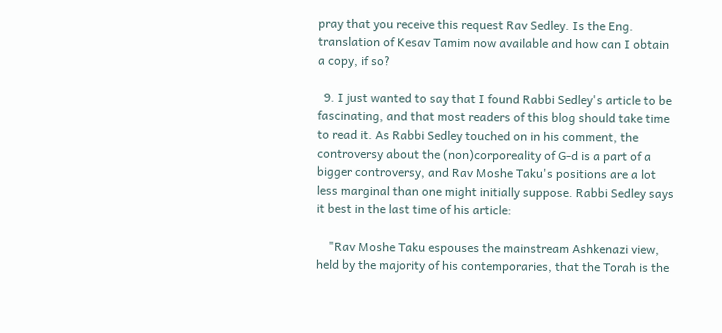pray that you receive this request Rav Sedley. Is the Eng. translation of Kesav Tamim now available and how can I obtain a copy, if so?

  9. I just wanted to say that I found Rabbi Sedley's article to be fascinating, and that most readers of this blog should take time to read it. As Rabbi Sedley touched on in his comment, the controversy about the (non)corporeality of G-d is a part of a bigger controversy, and Rav Moshe Taku's positions are a lot less marginal than one might initially suppose. Rabbi Sedley says it best in the last time of his article:

    "Rav Moshe Taku espouses the mainstream Ashkenazi view, held by the majority of his contemporaries, that the Torah is the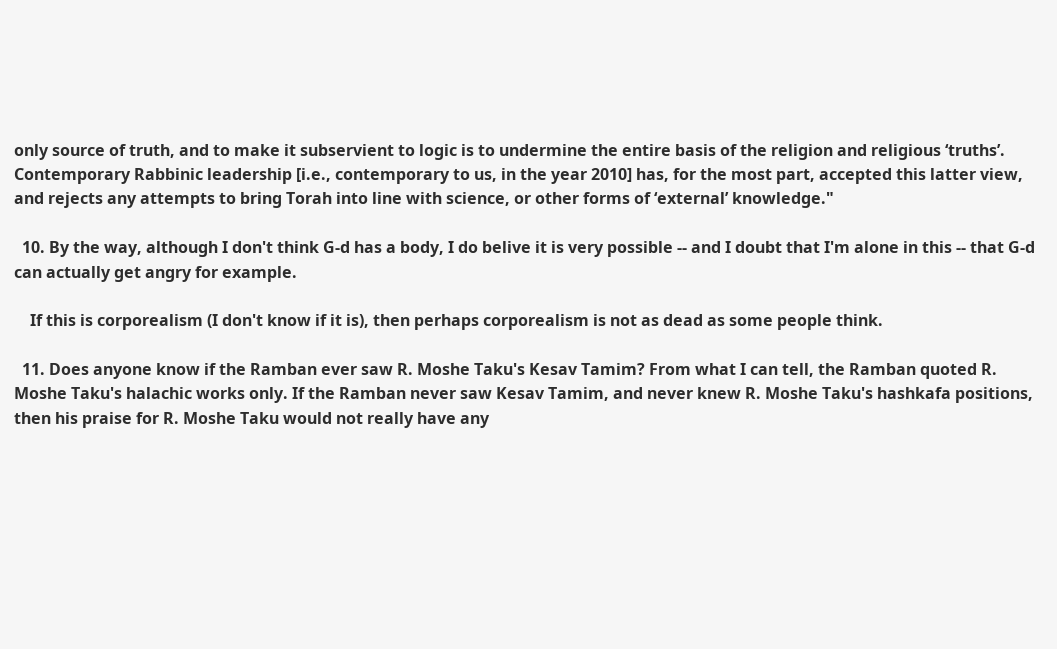only source of truth, and to make it subservient to logic is to undermine the entire basis of the religion and religious ‘truths’. Contemporary Rabbinic leadership [i.e., contemporary to us, in the year 2010] has, for the most part, accepted this latter view, and rejects any attempts to bring Torah into line with science, or other forms of ‘external’ knowledge."

  10. By the way, although I don't think G-d has a body, I do belive it is very possible -- and I doubt that I'm alone in this -- that G-d can actually get angry for example.

    If this is corporealism (I don't know if it is), then perhaps corporealism is not as dead as some people think.

  11. Does anyone know if the Ramban ever saw R. Moshe Taku's Kesav Tamim? From what I can tell, the Ramban quoted R. Moshe Taku's halachic works only. If the Ramban never saw Kesav Tamim, and never knew R. Moshe Taku's hashkafa positions, then his praise for R. Moshe Taku would not really have any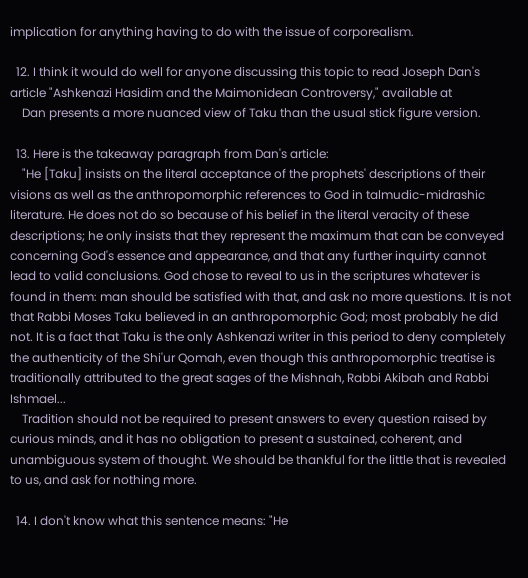implication for anything having to do with the issue of corporealism.

  12. I think it would do well for anyone discussing this topic to read Joseph Dan's article "Ashkenazi Hasidim and the Maimonidean Controversy," available at
    Dan presents a more nuanced view of Taku than the usual stick figure version.

  13. Here is the takeaway paragraph from Dan's article:
    "He [Taku] insists on the literal acceptance of the prophets' descriptions of their visions as well as the anthropomorphic references to God in talmudic-midrashic literature. He does not do so because of his belief in the literal veracity of these descriptions; he only insists that they represent the maximum that can be conveyed concerning God's essence and appearance, and that any further inquirty cannot lead to valid conclusions. God chose to reveal to us in the scriptures whatever is found in them: man should be satisfied with that, and ask no more questions. It is not that Rabbi Moses Taku believed in an anthropomorphic God; most probably he did not. It is a fact that Taku is the only Ashkenazi writer in this period to deny completely the authenticity of the Shi'ur Qomah, even though this anthropomorphic treatise is traditionally attributed to the great sages of the Mishnah, Rabbi Akibah and Rabbi Ishmael...
    Tradition should not be required to present answers to every question raised by curious minds, and it has no obligation to present a sustained, coherent, and unambiguous system of thought. We should be thankful for the little that is revealed to us, and ask for nothing more.

  14. I don't know what this sentence means: "He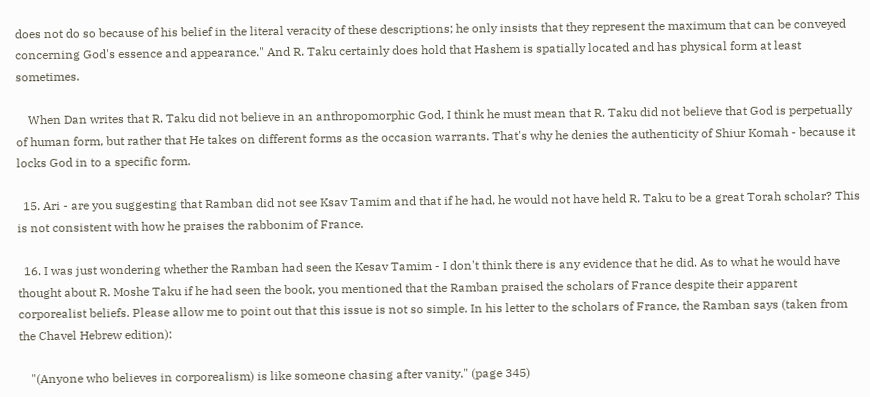does not do so because of his belief in the literal veracity of these descriptions; he only insists that they represent the maximum that can be conveyed concerning God's essence and appearance." And R. Taku certainly does hold that Hashem is spatially located and has physical form at least sometimes.

    When Dan writes that R. Taku did not believe in an anthropomorphic God, I think he must mean that R. Taku did not believe that God is perpetually of human form, but rather that He takes on different forms as the occasion warrants. That's why he denies the authenticity of Shiur Komah - because it locks God in to a specific form.

  15. Ari - are you suggesting that Ramban did not see Ksav Tamim and that if he had, he would not have held R. Taku to be a great Torah scholar? This is not consistent with how he praises the rabbonim of France.

  16. I was just wondering whether the Ramban had seen the Kesav Tamim - I don't think there is any evidence that he did. As to what he would have thought about R. Moshe Taku if he had seen the book, you mentioned that the Ramban praised the scholars of France despite their apparent corporealist beliefs. Please allow me to point out that this issue is not so simple. In his letter to the scholars of France, the Ramban says (taken from the Chavel Hebrew edition):

    "(Anyone who believes in corporealism) is like someone chasing after vanity." (page 345)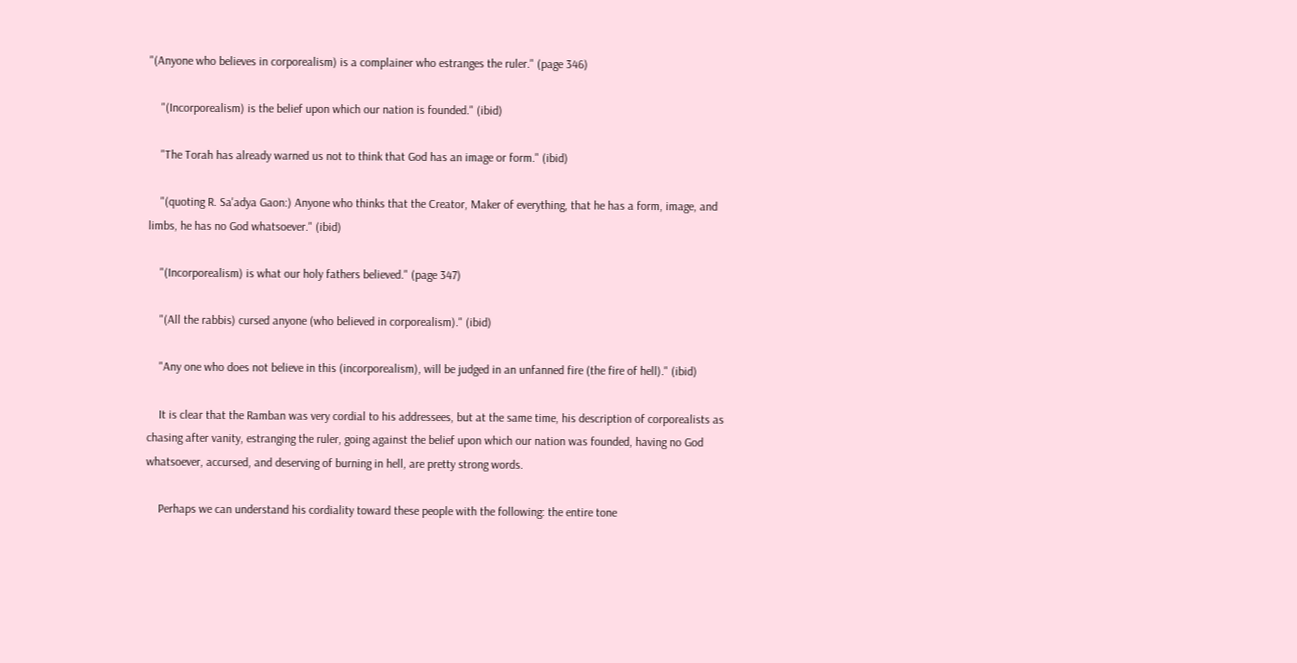"(Anyone who believes in corporealism) is a complainer who estranges the ruler." (page 346)

    "(Incorporealism) is the belief upon which our nation is founded." (ibid)

    "The Torah has already warned us not to think that God has an image or form." (ibid)

    "(quoting R. Sa'adya Gaon:) Anyone who thinks that the Creator, Maker of everything, that he has a form, image, and limbs, he has no God whatsoever." (ibid)

    "(Incorporealism) is what our holy fathers believed." (page 347)

    "(All the rabbis) cursed anyone (who believed in corporealism)." (ibid)

    "Any one who does not believe in this (incorporealism), will be judged in an unfanned fire (the fire of hell)." (ibid)

    It is clear that the Ramban was very cordial to his addressees, but at the same time, his description of corporealists as chasing after vanity, estranging the ruler, going against the belief upon which our nation was founded, having no God whatsoever, accursed, and deserving of burning in hell, are pretty strong words.

    Perhaps we can understand his cordiality toward these people with the following: the entire tone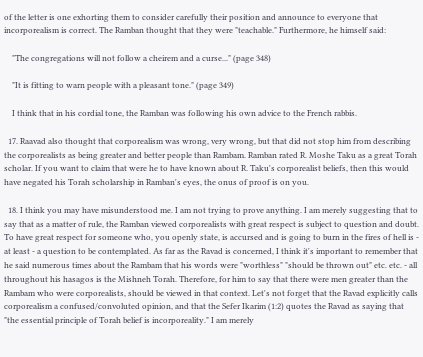of the letter is one exhorting them to consider carefully their position and announce to everyone that incorporealism is correct. The Ramban thought that they were "teachable." Furthermore, he himself said:

    "The congregations will not follow a cheirem and a curse..." (page 348)

    "It is fitting to warn people with a pleasant tone." (page 349)

    I think that in his cordial tone, the Ramban was following his own advice to the French rabbis.

  17. Raavad also thought that corporealism was wrong, very wrong, but that did not stop him from describing the corporealists as being greater and better people than Rambam. Ramban rated R. Moshe Taku as a great Torah scholar. If you want to claim that were he to have known about R. Taku's corporealist beliefs, then this would have negated his Torah scholarship in Ramban's eyes, the onus of proof is on you.

  18. I think you may have misunderstood me. I am not trying to prove anything. I am merely suggesting that to say that as a matter of rule, the Ramban viewed corporealists with great respect is subject to question and doubt. To have great respect for someone who, you openly state, is accursed and is going to burn in the fires of hell is - at least - a question to be contemplated. As far as the Ravad is concerned, I think it's important to remember that he said numerous times about the Rambam that his words were "worthless" "should be thrown out" etc. etc. - all throughout his hasagos is the Mishneh Torah. Therefore, for him to say that there were men greater than the Rambam who were corporealists, should be viewed in that context. Let's not forget that the Ravad explicitly calls corporealism a confused/convoluted opinion, and that the Sefer Ikarim (1:2) quotes the Ravad as saying that "the essential principle of Torah belief is incorporeality." I am merely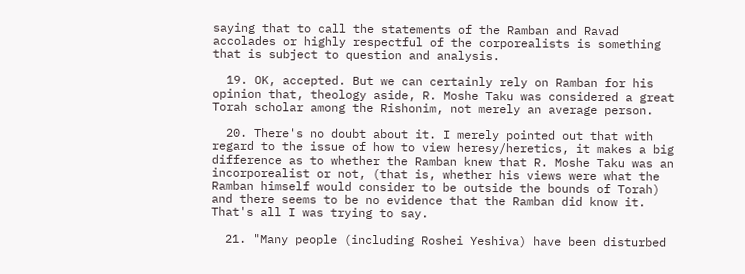saying that to call the statements of the Ramban and Ravad accolades or highly respectful of the corporealists is something that is subject to question and analysis.

  19. OK, accepted. But we can certainly rely on Ramban for his opinion that, theology aside, R. Moshe Taku was considered a great Torah scholar among the Rishonim, not merely an average person.

  20. There's no doubt about it. I merely pointed out that with regard to the issue of how to view heresy/heretics, it makes a big difference as to whether the Ramban knew that R. Moshe Taku was an incorporealist or not, (that is, whether his views were what the Ramban himself would consider to be outside the bounds of Torah) and there seems to be no evidence that the Ramban did know it. That's all I was trying to say.

  21. "Many people (including Roshei Yeshiva) have been disturbed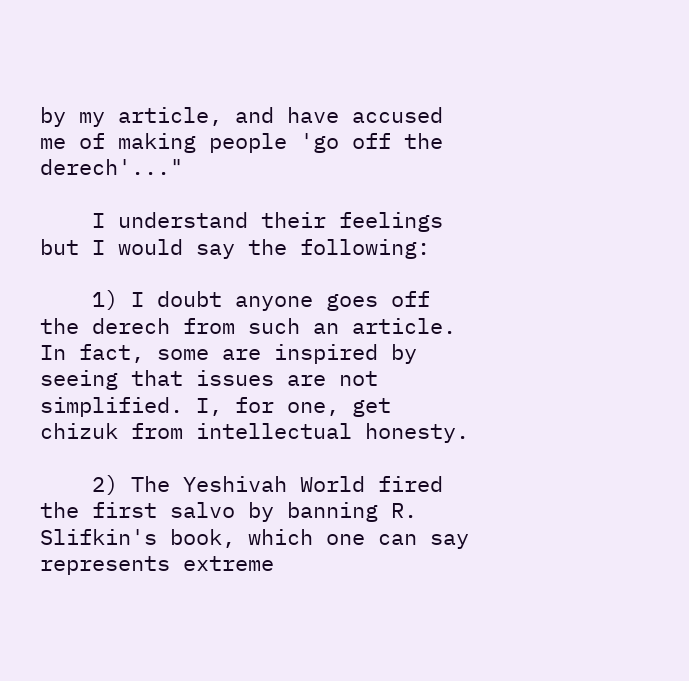by my article, and have accused me of making people 'go off the derech'..."

    I understand their feelings but I would say the following:

    1) I doubt anyone goes off the derech from such an article. In fact, some are inspired by seeing that issues are not simplified. I, for one, get chizuk from intellectual honesty.

    2) The Yeshivah World fired the first salvo by banning R. Slifkin's book, which one can say represents extreme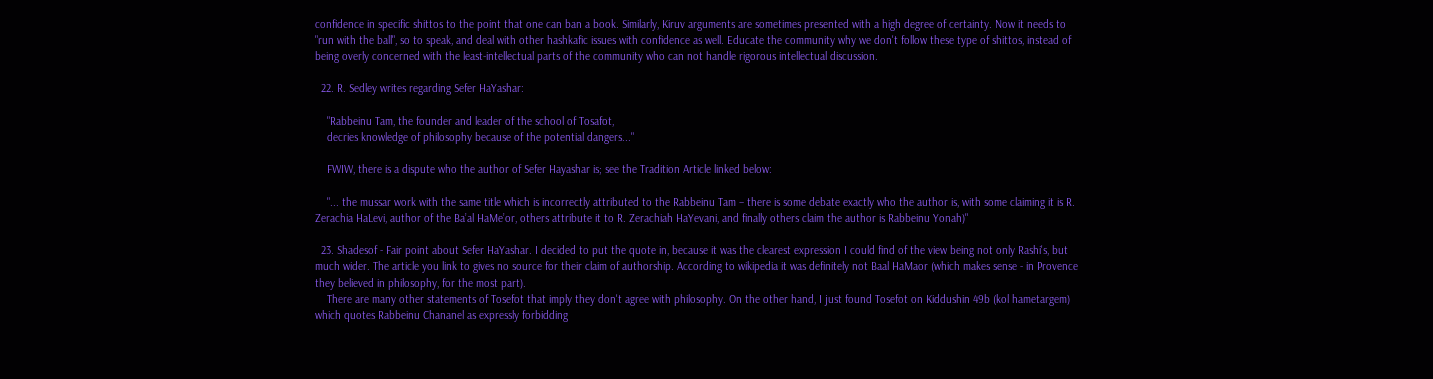confidence in specific shittos to the point that one can ban a book. Similarly, Kiruv arguments are sometimes presented with a high degree of certainty. Now it needs to "run with the ball", so to speak, and deal with other hashkafic issues with confidence as well. Educate the community why we don't follow these type of shittos, instead of being overly concerned with the least-intellectual parts of the community who can not handle rigorous intellectual discussion.

  22. R. Sedley writes regarding Sefer HaYashar:

    "Rabbeinu Tam, the founder and leader of the school of Tosafot,
    decries knowledge of philosophy because of the potential dangers..."

    FWIW, there is a dispute who the author of Sefer Hayashar is; see the Tradition Article linked below:

    "... the mussar work with the same title which is incorrectly attributed to the Rabbeinu Tam – there is some debate exactly who the author is, with some claiming it is R. Zerachia HaLevi, author of the Ba’al HaMe’or, others attribute it to R. Zerachiah HaYevani, and finally others claim the author is Rabbeinu Yonah)"

  23. Shadesof - Fair point about Sefer HaYashar. I decided to put the quote in, because it was the clearest expression I could find of the view being not only Rashi's, but much wider. The article you link to gives no source for their claim of authorship. According to wikipedia it was definitely not Baal HaMaor (which makes sense - in Provence they believed in philosophy, for the most part).
    There are many other statements of Tosefot that imply they don't agree with philosophy. On the other hand, I just found Tosefot on Kiddushin 49b (kol hametargem) which quotes Rabbeinu Chananel as expressly forbidding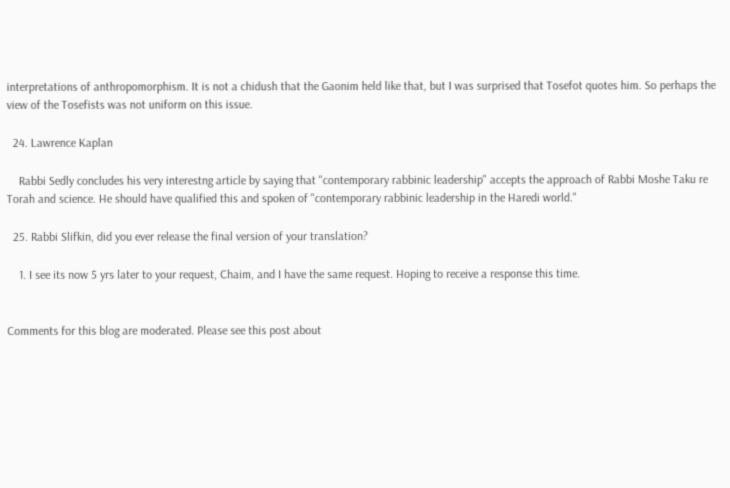interpretations of anthropomorphism. It is not a chidush that the Gaonim held like that, but I was surprised that Tosefot quotes him. So perhaps the view of the Tosefists was not uniform on this issue.

  24. Lawrence Kaplan

    Rabbi Sedly concludes his very interestng article by saying that "contemporary rabbinic leadership" accepts the approach of Rabbi Moshe Taku re Torah and science. He should have qualified this and spoken of "contemporary rabbinic leadership in the Haredi world."

  25. Rabbi Slifkin, did you ever release the final version of your translation?

    1. I see its now 5 yrs later to your request, Chaim, and I have the same request. Hoping to receive a response this time.


Comments for this blog are moderated. Please see this post about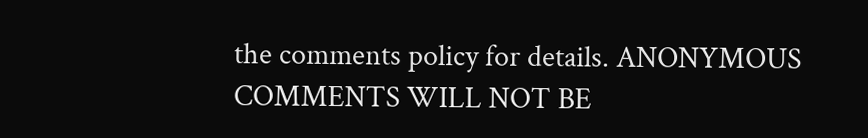the comments policy for details. ANONYMOUS COMMENTS WILL NOT BE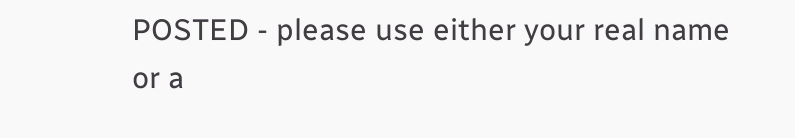POSTED - please use either your real name or a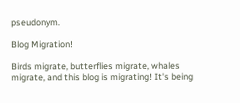pseudonym.

Blog Migration!

Birds migrate, butterflies migrate, whales migrate, and this blog is migrating! It's being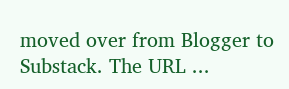moved over from Blogger to Substack. The URL ...